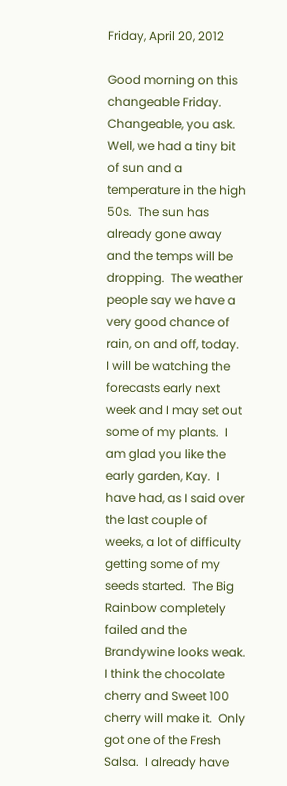Friday, April 20, 2012

Good morning on this changeable Friday.  Changeable, you ask.  Well, we had a tiny bit of sun and a temperature in the high 50s.  The sun has already gone away and the temps will be dropping.  The weather people say we have a very good chance of rain, on and off, today.  I will be watching the forecasts early next week and I may set out some of my plants.  I am glad you like the early garden, Kay.  I have had, as I said over the last couple of weeks, a lot of difficulty getting some of my seeds started.  The Big Rainbow completely failed and the Brandywine looks weak.  I think the chocolate cherry and Sweet 100 cherry will make it.  Only got one of the Fresh Salsa.  I already have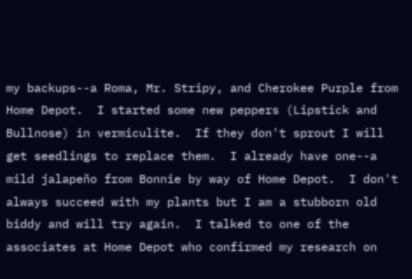my backups--a Roma, Mr. Stripy, and Cherokee Purple from Home Depot.  I started some new peppers (Lipstick and Bullnose) in vermiculite.  If they don't sprout I will get seedlings to replace them.  I already have one--a mild jalapeño from Bonnie by way of Home Depot.  I don't always succeed with my plants but I am a stubborn old biddy and will try again.  I talked to one of the associates at Home Depot who confirmed my research on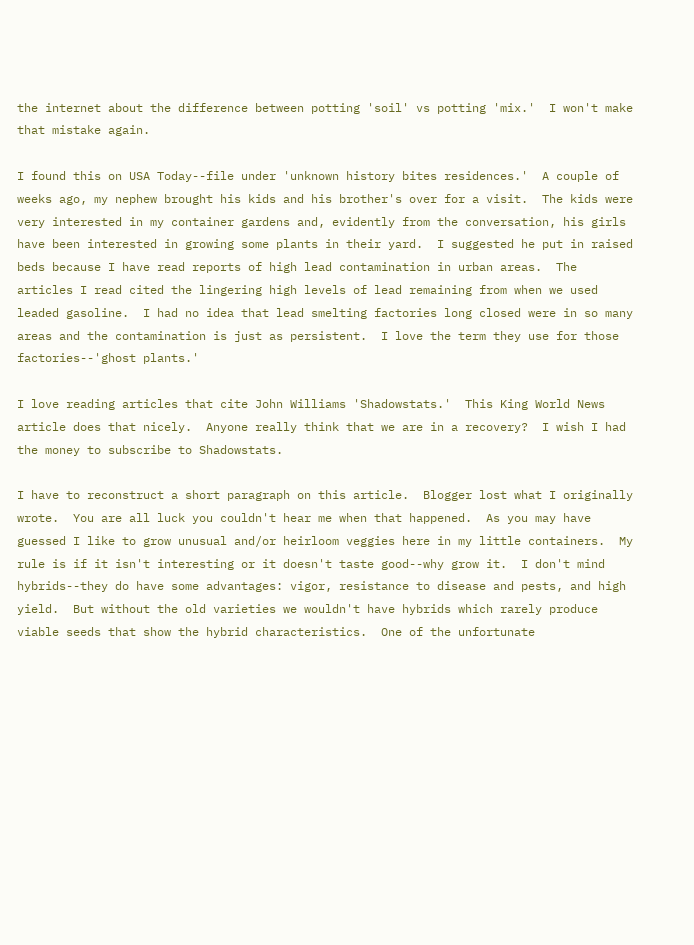the internet about the difference between potting 'soil' vs potting 'mix.'  I won't make that mistake again.

I found this on USA Today--file under 'unknown history bites residences.'  A couple of weeks ago, my nephew brought his kids and his brother's over for a visit.  The kids were very interested in my container gardens and, evidently from the conversation, his girls have been interested in growing some plants in their yard.  I suggested he put in raised beds because I have read reports of high lead contamination in urban areas.  The articles I read cited the lingering high levels of lead remaining from when we used leaded gasoline.  I had no idea that lead smelting factories long closed were in so many areas and the contamination is just as persistent.  I love the term they use for those factories--'ghost plants.'

I love reading articles that cite John Williams 'Shadowstats.'  This King World News article does that nicely.  Anyone really think that we are in a recovery?  I wish I had the money to subscribe to Shadowstats.

I have to reconstruct a short paragraph on this article.  Blogger lost what I originally wrote.  You are all luck you couldn't hear me when that happened.  As you may have guessed I like to grow unusual and/or heirloom veggies here in my little containers.  My rule is if it isn't interesting or it doesn't taste good--why grow it.  I don't mind hybrids--they do have some advantages: vigor, resistance to disease and pests, and high yield.  But without the old varieties we wouldn't have hybrids which rarely produce viable seeds that show the hybrid characteristics.  One of the unfortunate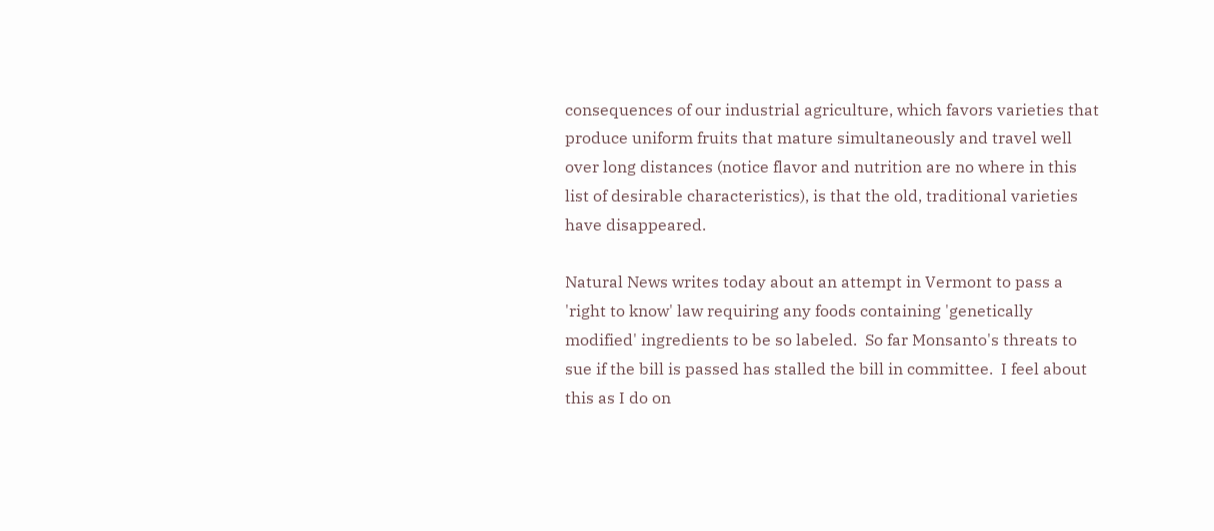consequences of our industrial agriculture, which favors varieties that produce uniform fruits that mature simultaneously and travel well over long distances (notice flavor and nutrition are no where in this list of desirable characteristics), is that the old, traditional varieties have disappeared.

Natural News writes today about an attempt in Vermont to pass a 'right to know' law requiring any foods containing 'genetically modified' ingredients to be so labeled.  So far Monsanto's threats to sue if the bill is passed has stalled the bill in committee.  I feel about this as I do on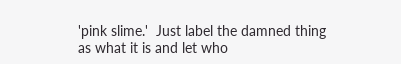'pink slime.'  Just label the damned thing as what it is and let who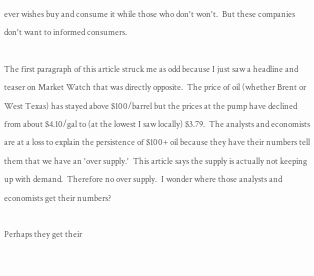ever wishes buy and consume it while those who don't won't.  But these companies don't want to informed consumers.

The first paragraph of this article struck me as odd because I just saw a headline and teaser on Market Watch that was directly opposite.  The price of oil (whether Brent or West Texas) has stayed above $100/barrel but the prices at the pump have declined from about $4.10/gal to (at the lowest I saw locally) $3.79.  The analysts and economists are at a loss to explain the persistence of $100+ oil because they have their numbers tell them that we have an 'over supply.'  This article says the supply is actually not keeping up with demand.  Therefore no over supply.  I wonder where those analysts and economists get their numbers?

Perhaps they get their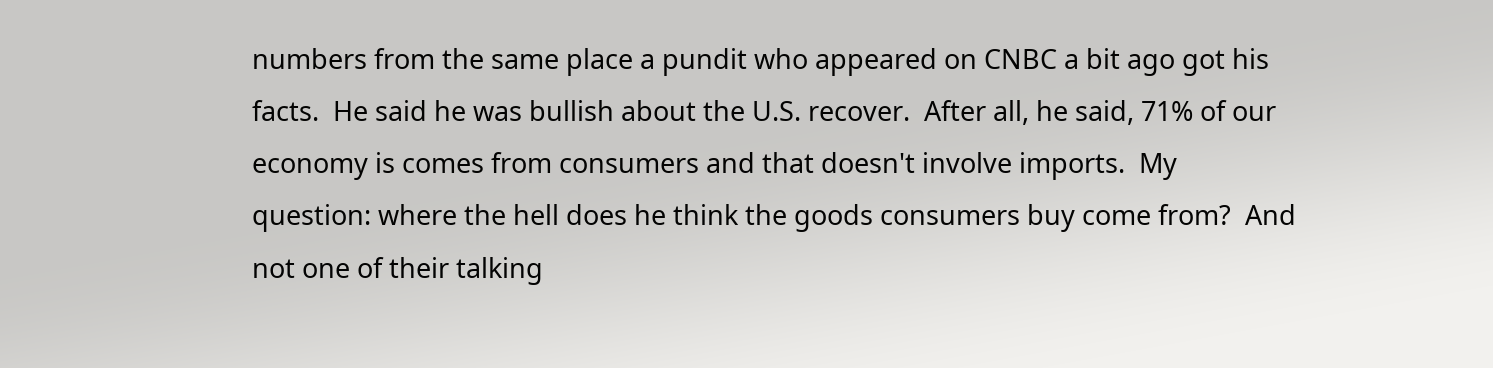numbers from the same place a pundit who appeared on CNBC a bit ago got his facts.  He said he was bullish about the U.S. recover.  After all, he said, 71% of our economy is comes from consumers and that doesn't involve imports.  My question: where the hell does he think the goods consumers buy come from?  And not one of their talking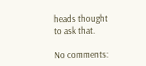heads thought to ask that.

No comments: